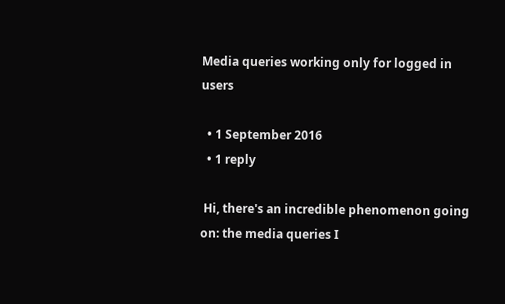Media queries working only for logged in users

  • 1 September 2016
  • 1 reply

 Hi, there's an incredible phenomenon going on: the media queries I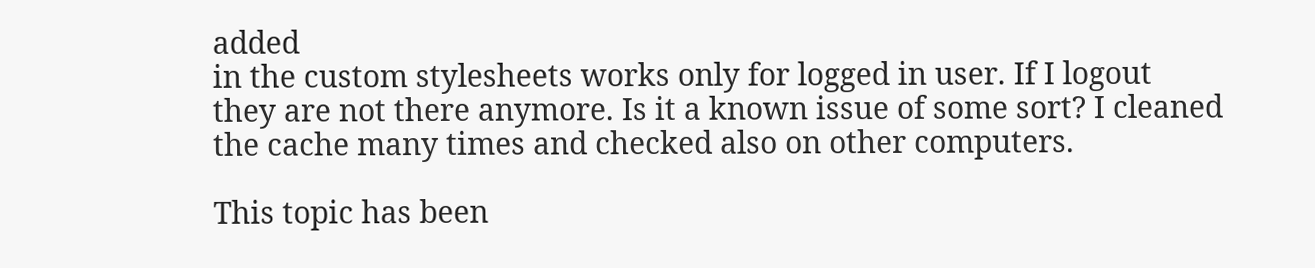added
in the custom stylesheets works only for logged in user. If I logout
they are not there anymore. Is it a known issue of some sort? I cleaned
the cache many times and checked also on other computers.

This topic has been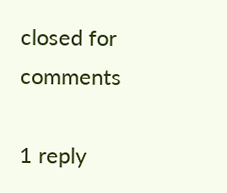closed for comments

1 reply